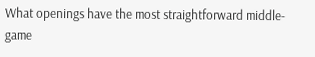What openings have the most straightforward middle-game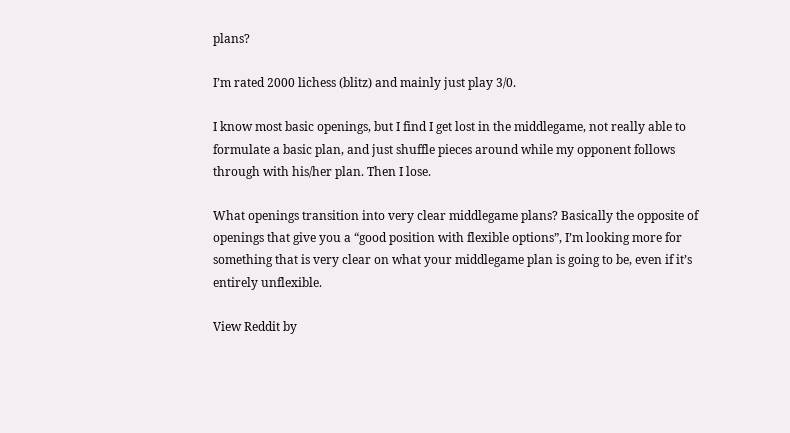plans?

I’m rated 2000 lichess (blitz) and mainly just play 3/0.

I know most basic openings, but I find I get lost in the middlegame, not really able to formulate a basic plan, and just shuffle pieces around while my opponent follows through with his/her plan. Then I lose.

What openings transition into very clear middlegame plans? Basically the opposite of openings that give you a “good position with flexible options”, I’m looking more for something that is very clear on what your middlegame plan is going to be, even if it’s entirely unflexible.

View Reddit by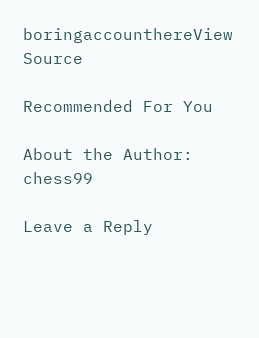boringaccounthereView Source

Recommended For You

About the Author: chess99

Leave a Reply